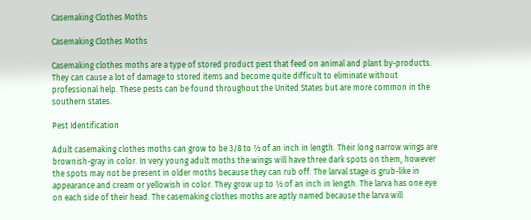Casemaking Clothes Moths

Casemaking Clothes Moths

Casemaking clothes moths are a type of stored product pest that feed on animal and plant by-products. They can cause a lot of damage to stored items and become quite difficult to eliminate without professional help. These pests can be found throughout the United States but are more common in the southern states.

Pest Identification

Adult casemaking clothes moths can grow to be 3/8 to ½ of an inch in length. Their long narrow wings are brownish-gray in color. In very young adult moths the wings will have three dark spots on them, however the spots may not be present in older moths because they can rub off. The larval stage is grub-like in appearance and cream or yellowish in color. They grow up to ½ of an inch in length. The larva has one eye on each side of their head. The casemaking clothes moths are aptly named because the larva will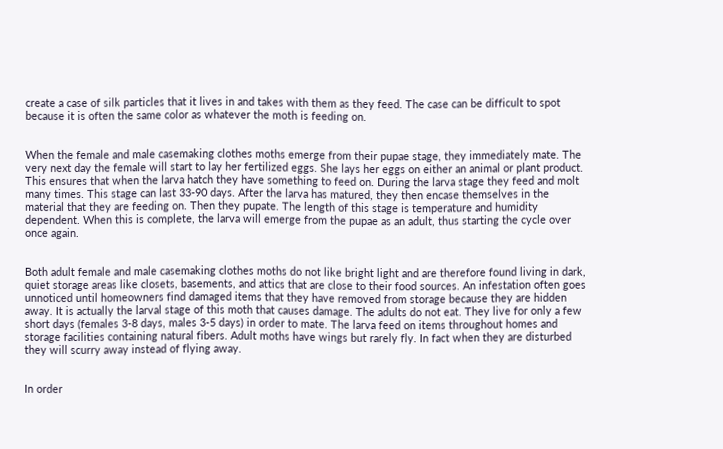create a case of silk particles that it lives in and takes with them as they feed. The case can be difficult to spot because it is often the same color as whatever the moth is feeding on.


When the female and male casemaking clothes moths emerge from their pupae stage, they immediately mate. The very next day the female will start to lay her fertilized eggs. She lays her eggs on either an animal or plant product. This ensures that when the larva hatch they have something to feed on. During the larva stage they feed and molt many times. This stage can last 33-90 days. After the larva has matured, they then encase themselves in the material that they are feeding on. Then they pupate. The length of this stage is temperature and humidity dependent. When this is complete, the larva will emerge from the pupae as an adult, thus starting the cycle over once again.


Both adult female and male casemaking clothes moths do not like bright light and are therefore found living in dark, quiet storage areas like closets, basements, and attics that are close to their food sources. An infestation often goes unnoticed until homeowners find damaged items that they have removed from storage because they are hidden away. It is actually the larval stage of this moth that causes damage. The adults do not eat. They live for only a few short days (females 3-8 days, males 3-5 days) in order to mate. The larva feed on items throughout homes and storage facilities containing natural fibers. Adult moths have wings but rarely fly. In fact when they are disturbed they will scurry away instead of flying away.


In order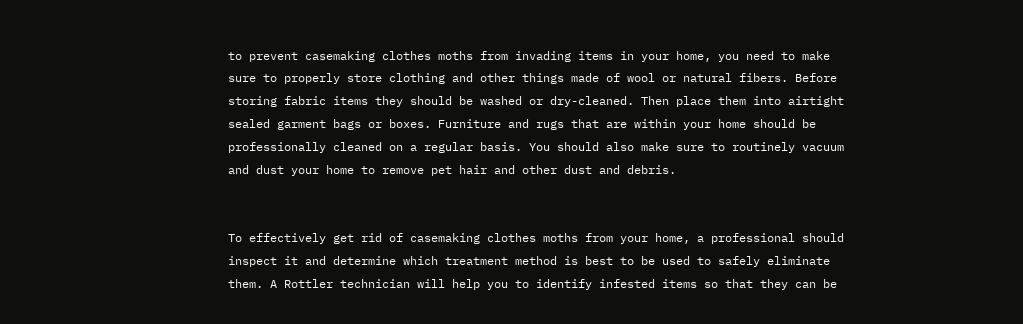to prevent casemaking clothes moths from invading items in your home, you need to make sure to properly store clothing and other things made of wool or natural fibers. Before storing fabric items they should be washed or dry-cleaned. Then place them into airtight sealed garment bags or boxes. Furniture and rugs that are within your home should be professionally cleaned on a regular basis. You should also make sure to routinely vacuum and dust your home to remove pet hair and other dust and debris.


To effectively get rid of casemaking clothes moths from your home, a professional should inspect it and determine which treatment method is best to be used to safely eliminate them. A Rottler technician will help you to identify infested items so that they can be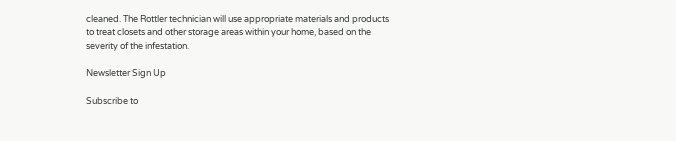cleaned. The Rottler technician will use appropriate materials and products to treat closets and other storage areas within your home, based on the severity of the infestation.

Newsletter Sign Up

Subscribe to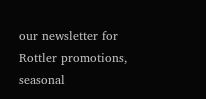our newsletter for Rottler promotions, seasonal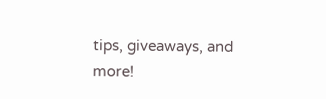tips, giveaways, and more!